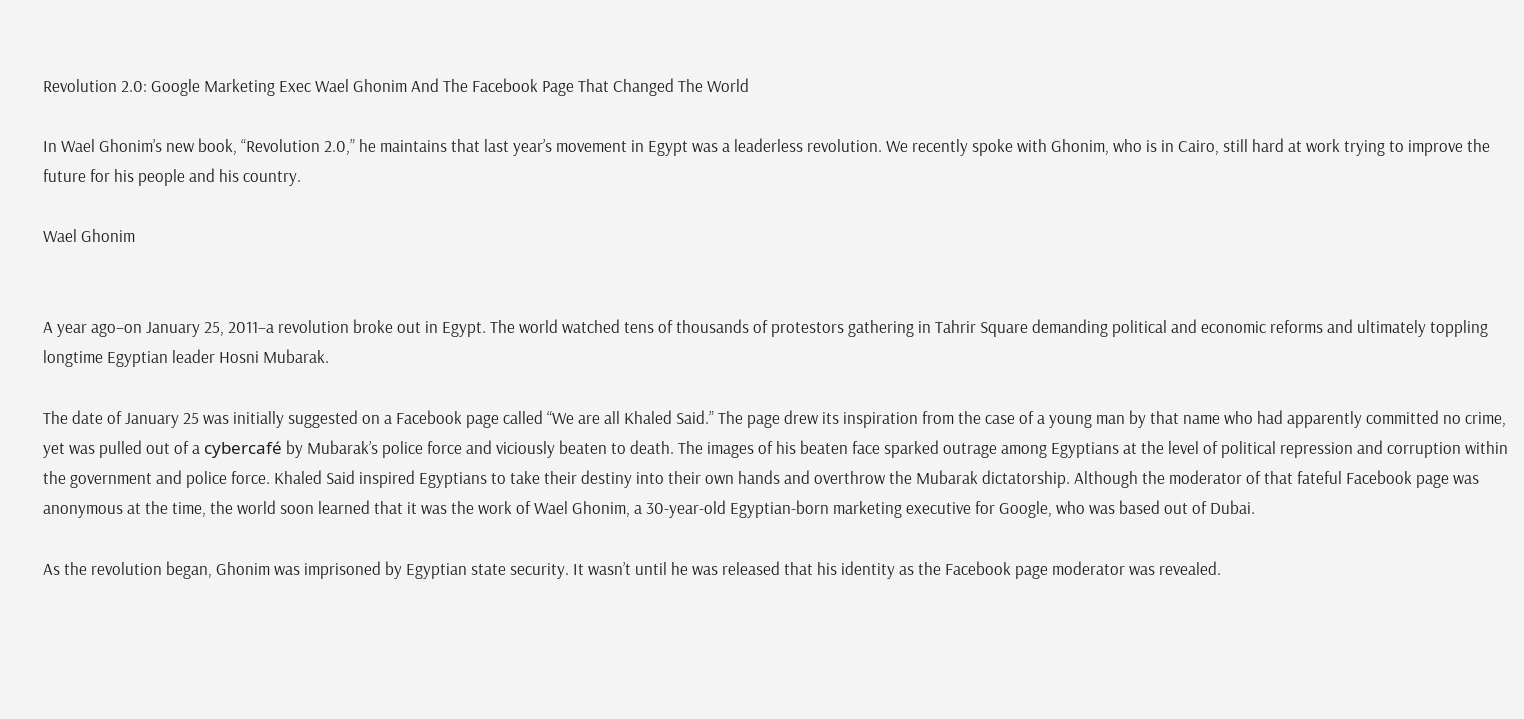Revolution 2.0: Google Marketing Exec Wael Ghonim And The Facebook Page That Changed The World

In Wael Ghonim’s new book, “Revolution 2.0,” he maintains that last year’s movement in Egypt was a leaderless revolution. We recently spoke with Ghonim, who is in Cairo, still hard at work trying to improve the future for his people and his country.

Wael Ghonim


A year ago–on January 25, 2011–a revolution broke out in Egypt. The world watched tens of thousands of protestors gathering in Tahrir Square demanding political and economic reforms and ultimately toppling longtime Egyptian leader Hosni Mubarak.

The date of January 25 was initially suggested on a Facebook page called “We are all Khaled Said.” The page drew its inspiration from the case of a young man by that name who had apparently committed no crime, yet was pulled out of a cybercafé by Mubarak’s police force and viciously beaten to death. The images of his beaten face sparked outrage among Egyptians at the level of political repression and corruption within the government and police force. Khaled Said inspired Egyptians to take their destiny into their own hands and overthrow the Mubarak dictatorship. Although the moderator of that fateful Facebook page was anonymous at the time, the world soon learned that it was the work of Wael Ghonim, a 30-year-old Egyptian-born marketing executive for Google, who was based out of Dubai.

As the revolution began, Ghonim was imprisoned by Egyptian state security. It wasn’t until he was released that his identity as the Facebook page moderator was revealed.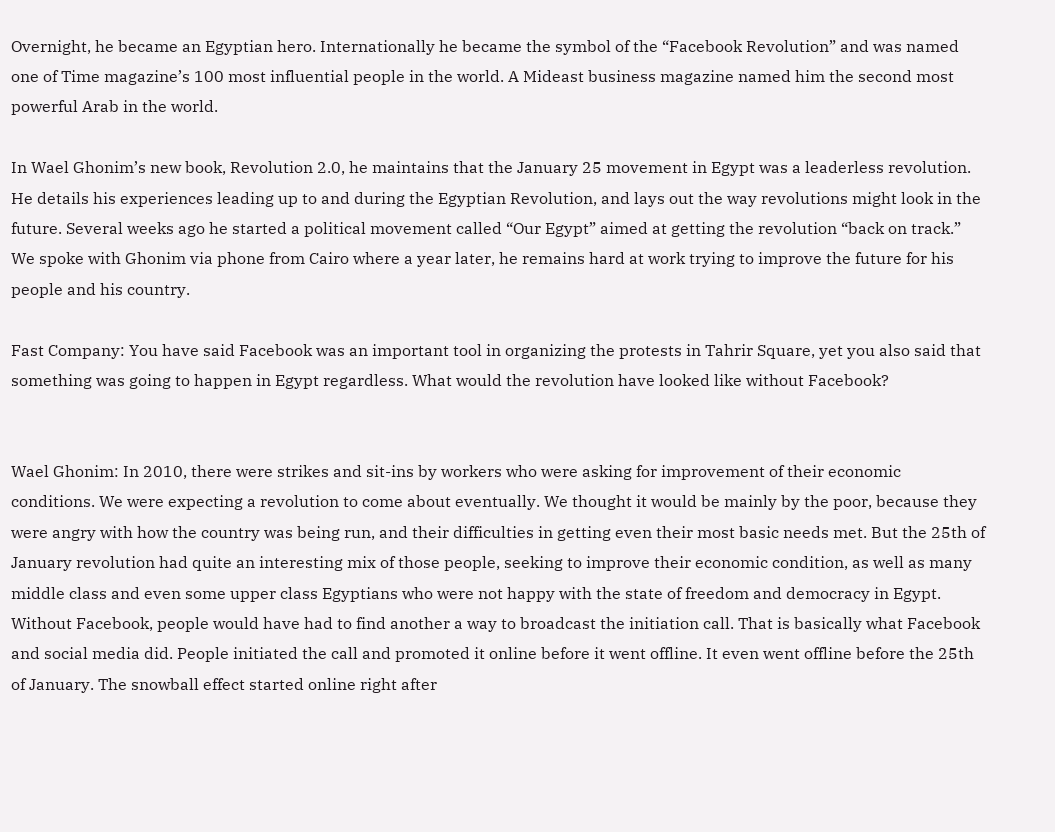Overnight, he became an Egyptian hero. Internationally he became the symbol of the “Facebook Revolution” and was named one of Time magazine’s 100 most influential people in the world. A Mideast business magazine named him the second most powerful Arab in the world.

In Wael Ghonim’s new book, Revolution 2.0, he maintains that the January 25 movement in Egypt was a leaderless revolution. He details his experiences leading up to and during the Egyptian Revolution, and lays out the way revolutions might look in the future. Several weeks ago he started a political movement called “Our Egypt” aimed at getting the revolution “back on track.” We spoke with Ghonim via phone from Cairo where a year later, he remains hard at work trying to improve the future for his people and his country.

Fast Company: You have said Facebook was an important tool in organizing the protests in Tahrir Square, yet you also said that something was going to happen in Egypt regardless. What would the revolution have looked like without Facebook?


Wael Ghonim: In 2010, there were strikes and sit-ins by workers who were asking for improvement of their economic conditions. We were expecting a revolution to come about eventually. We thought it would be mainly by the poor, because they were angry with how the country was being run, and their difficulties in getting even their most basic needs met. But the 25th of January revolution had quite an interesting mix of those people, seeking to improve their economic condition, as well as many middle class and even some upper class Egyptians who were not happy with the state of freedom and democracy in Egypt. Without Facebook, people would have had to find another a way to broadcast the initiation call. That is basically what Facebook and social media did. People initiated the call and promoted it online before it went offline. It even went offline before the 25th of January. The snowball effect started online right after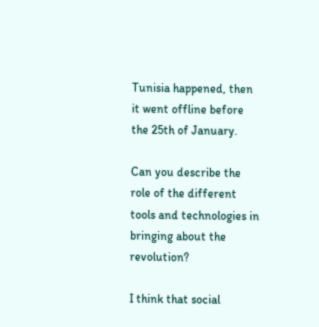Tunisia happened, then it went offline before the 25th of January.

Can you describe the role of the different tools and technologies in bringing about the revolution?

I think that social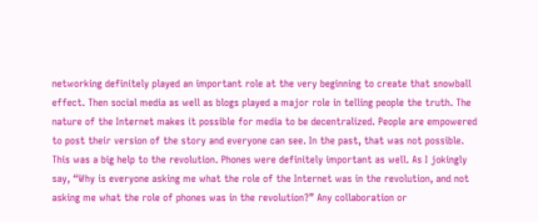networking definitely played an important role at the very beginning to create that snowball effect. Then social media as well as blogs played a major role in telling people the truth. The nature of the Internet makes it possible for media to be decentralized. People are empowered to post their version of the story and everyone can see. In the past, that was not possible. This was a big help to the revolution. Phones were definitely important as well. As I jokingly say, “Why is everyone asking me what the role of the Internet was in the revolution, and not asking me what the role of phones was in the revolution?” Any collaboration or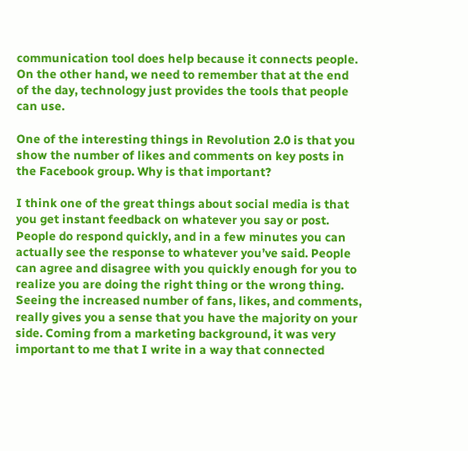communication tool does help because it connects people. On the other hand, we need to remember that at the end of the day, technology just provides the tools that people can use.

One of the interesting things in Revolution 2.0 is that you show the number of likes and comments on key posts in the Facebook group. Why is that important?

I think one of the great things about social media is that you get instant feedback on whatever you say or post. People do respond quickly, and in a few minutes you can actually see the response to whatever you’ve said. People can agree and disagree with you quickly enough for you to realize you are doing the right thing or the wrong thing. Seeing the increased number of fans, likes, and comments, really gives you a sense that you have the majority on your side. Coming from a marketing background, it was very important to me that I write in a way that connected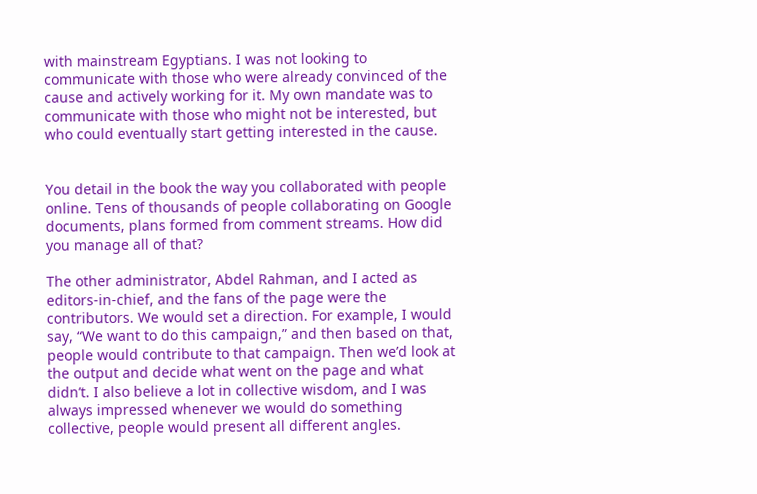with mainstream Egyptians. I was not looking to communicate with those who were already convinced of the cause and actively working for it. My own mandate was to communicate with those who might not be interested, but who could eventually start getting interested in the cause.


You detail in the book the way you collaborated with people online. Tens of thousands of people collaborating on Google documents, plans formed from comment streams. How did you manage all of that?

The other administrator, Abdel Rahman, and I acted as editors-in-chief, and the fans of the page were the contributors. We would set a direction. For example, I would say, “We want to do this campaign,” and then based on that, people would contribute to that campaign. Then we’d look at the output and decide what went on the page and what didn’t. I also believe a lot in collective wisdom, and I was always impressed whenever we would do something collective, people would present all different angles.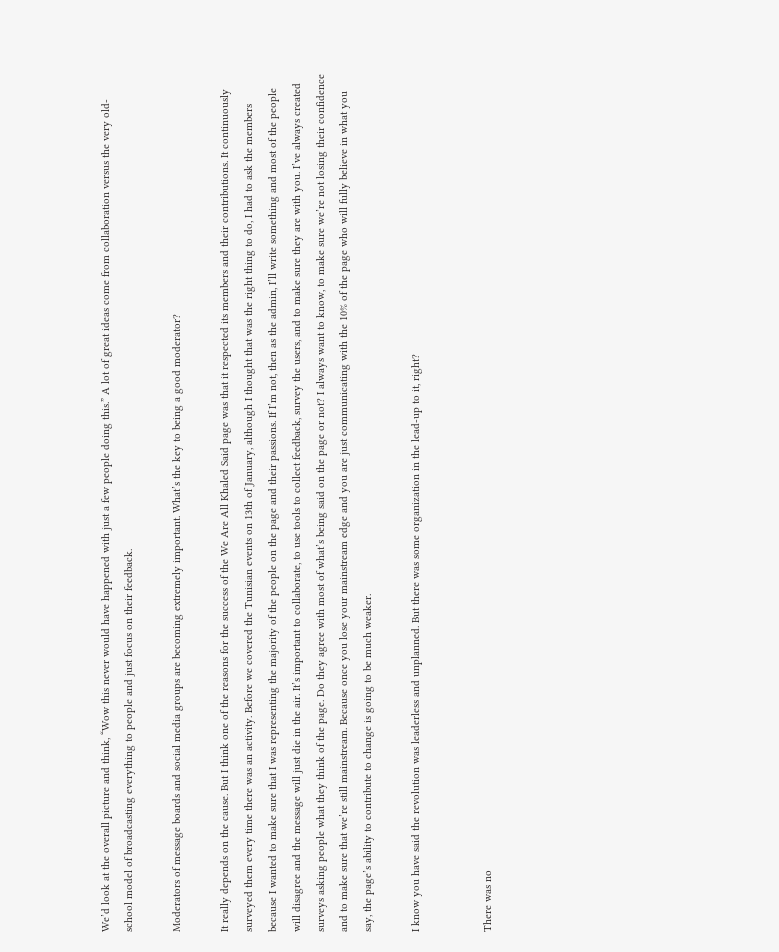We’d look at the overall picture and think, “Wow this never would have happened with just a few people doing this.” A lot of great ideas come from collaboration versus the very old-school model of broadcasting everything to people and just focus on their feedback.

Moderators of message boards and social media groups are becoming extremely important. What’s the key to being a good moderator?

It really depends on the cause. But I think one of the reasons for the success of the We Are All Khaled Said page was that it respected its members and their contributions. It continuously surveyed them every time there was an activity. Before we covered the Tunisian events on 13th of January, although I thought that was the right thing to do, I had to ask the members because I wanted to make sure that I was representing the majority of the people on the page and their passions. If I’m not, then as the admin, I’ll write something and most of the people will disagree and the message will just die in the air. It’s important to collaborate, to use tools to collect feedback, survey the users, and to make sure they are with you. I’ve always created surveys asking people what they think of the page. Do they agree with most of what’s being said on the page or not? I always want to know, to make sure we’re not losing their confidence and to make sure that we’re still mainstream. Because once you lose your mainstream edge and you are just communicating with the 10% of the page who will fully believe in what you say, the page’s ability to contribute to change is going to be much weaker.

I know you have said the revolution was leaderless and unplanned. But there was some organization in the lead-up to it, right?


There was no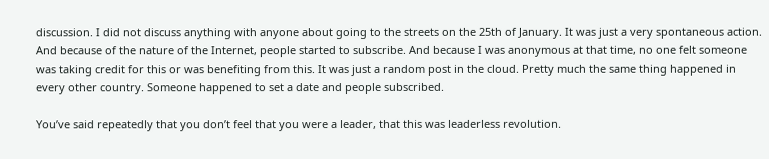discussion. I did not discuss anything with anyone about going to the streets on the 25th of January. It was just a very spontaneous action. And because of the nature of the Internet, people started to subscribe. And because I was anonymous at that time, no one felt someone was taking credit for this or was benefiting from this. It was just a random post in the cloud. Pretty much the same thing happened in every other country. Someone happened to set a date and people subscribed.

You’ve said repeatedly that you don’t feel that you were a leader, that this was leaderless revolution.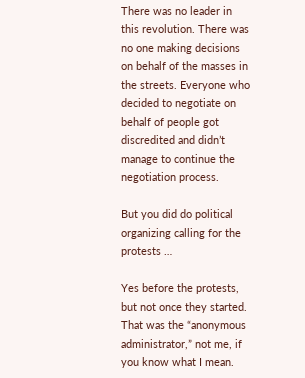There was no leader in this revolution. There was no one making decisions on behalf of the masses in the streets. Everyone who decided to negotiate on behalf of people got discredited and didn’t manage to continue the negotiation process.

But you did do political organizing calling for the protests …

Yes before the protests, but not once they started. That was the “anonymous administrator,” not me, if you know what I mean.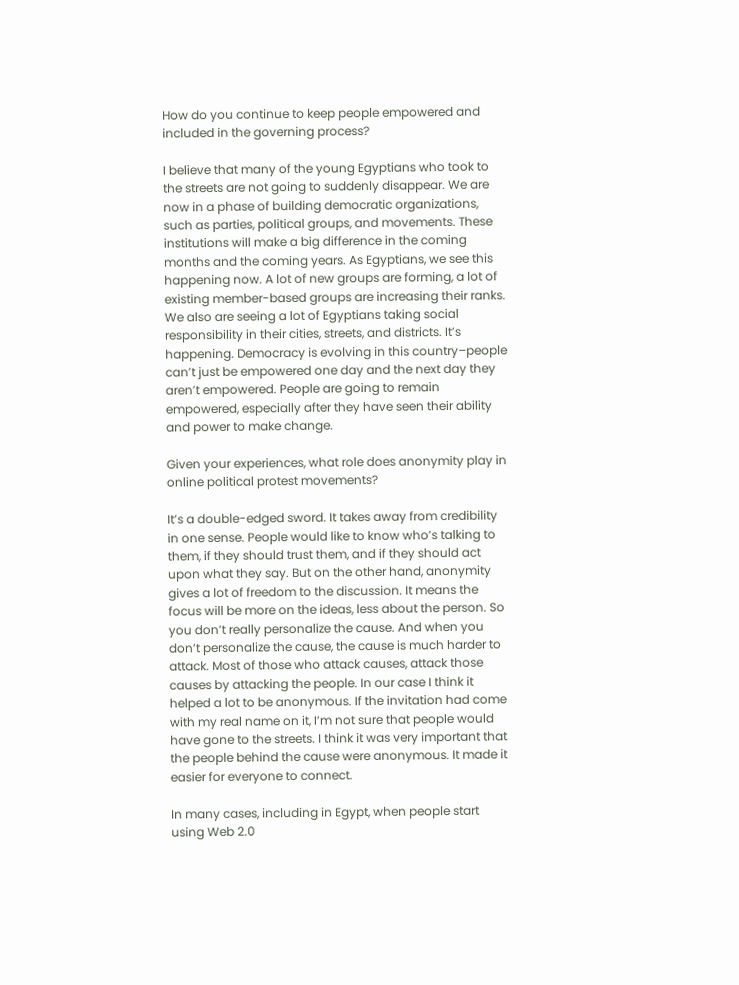How do you continue to keep people empowered and included in the governing process?

I believe that many of the young Egyptians who took to the streets are not going to suddenly disappear. We are now in a phase of building democratic organizations, such as parties, political groups, and movements. These institutions will make a big difference in the coming months and the coming years. As Egyptians, we see this happening now. A lot of new groups are forming, a lot of existing member-based groups are increasing their ranks. We also are seeing a lot of Egyptians taking social responsibility in their cities, streets, and districts. It’s happening. Democracy is evolving in this country–people can’t just be empowered one day and the next day they aren’t empowered. People are going to remain empowered, especially after they have seen their ability and power to make change.

Given your experiences, what role does anonymity play in online political protest movements?

It’s a double-edged sword. It takes away from credibility in one sense. People would like to know who’s talking to them, if they should trust them, and if they should act upon what they say. But on the other hand, anonymity gives a lot of freedom to the discussion. It means the focus will be more on the ideas, less about the person. So you don’t really personalize the cause. And when you don’t personalize the cause, the cause is much harder to attack. Most of those who attack causes, attack those causes by attacking the people. In our case I think it helped a lot to be anonymous. If the invitation had come with my real name on it, I’m not sure that people would have gone to the streets. I think it was very important that the people behind the cause were anonymous. It made it easier for everyone to connect.

In many cases, including in Egypt, when people start using Web 2.0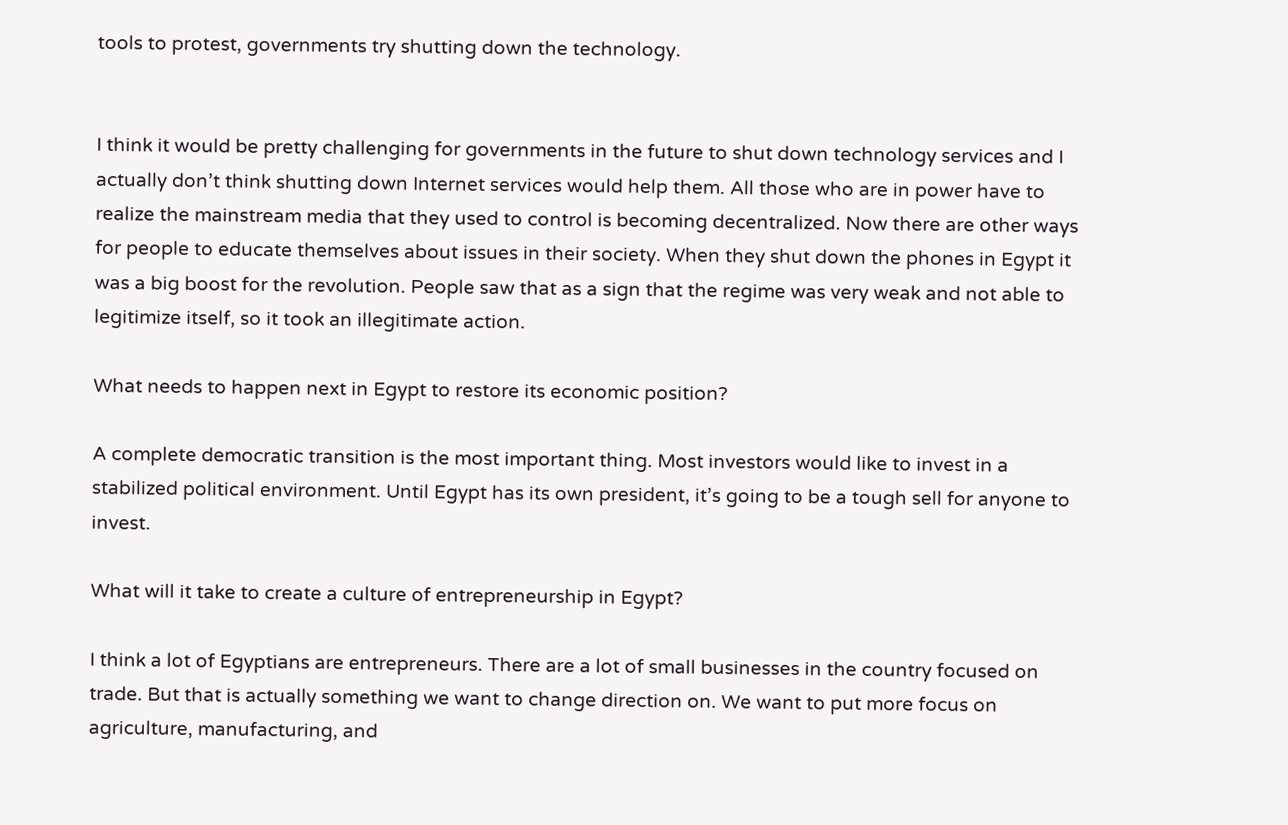tools to protest, governments try shutting down the technology.


I think it would be pretty challenging for governments in the future to shut down technology services and I actually don’t think shutting down Internet services would help them. All those who are in power have to realize the mainstream media that they used to control is becoming decentralized. Now there are other ways for people to educate themselves about issues in their society. When they shut down the phones in Egypt it was a big boost for the revolution. People saw that as a sign that the regime was very weak and not able to legitimize itself, so it took an illegitimate action.

What needs to happen next in Egypt to restore its economic position?

A complete democratic transition is the most important thing. Most investors would like to invest in a stabilized political environment. Until Egypt has its own president, it’s going to be a tough sell for anyone to invest.

What will it take to create a culture of entrepreneurship in Egypt?

I think a lot of Egyptians are entrepreneurs. There are a lot of small businesses in the country focused on trade. But that is actually something we want to change direction on. We want to put more focus on agriculture, manufacturing, and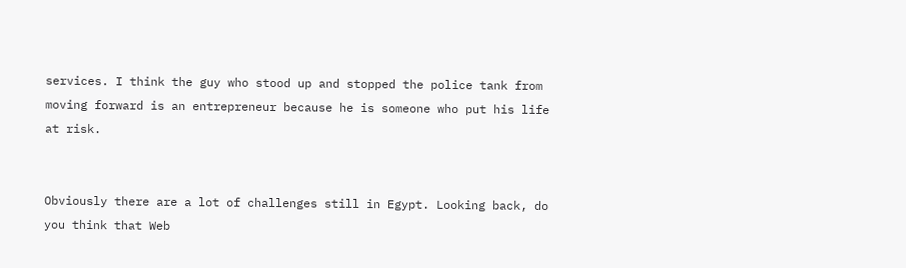services. I think the guy who stood up and stopped the police tank from moving forward is an entrepreneur because he is someone who put his life at risk.


Obviously there are a lot of challenges still in Egypt. Looking back, do you think that Web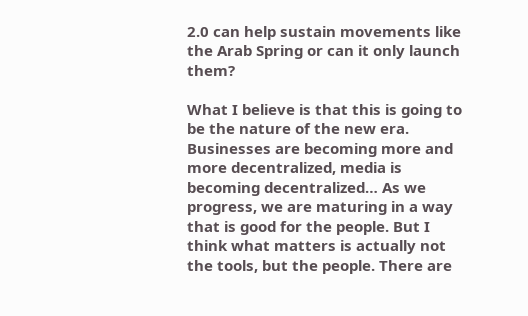2.0 can help sustain movements like the Arab Spring or can it only launch them?

What I believe is that this is going to be the nature of the new era. Businesses are becoming more and more decentralized, media is becoming decentralized… As we progress, we are maturing in a way that is good for the people. But I think what matters is actually not the tools, but the people. There are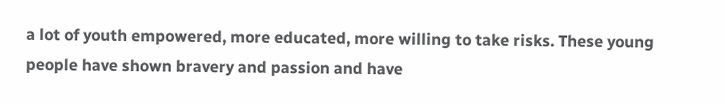a lot of youth empowered, more educated, more willing to take risks. These young people have shown bravery and passion and have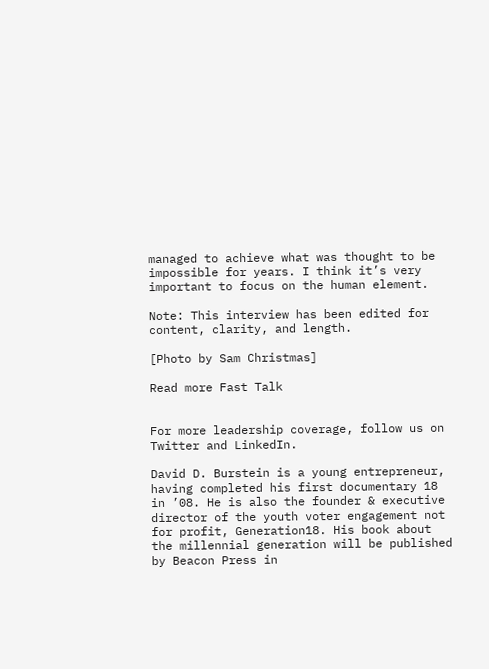managed to achieve what was thought to be impossible for years. I think it’s very important to focus on the human element.

Note: This interview has been edited for content, clarity, and length.

[Photo by Sam Christmas]

Read more Fast Talk


For more leadership coverage, follow us on Twitter and LinkedIn.

David D. Burstein is a young entrepreneur, having completed his first documentary 18 in ’08. He is also the founder & executive director of the youth voter engagement not for profit, Generation18. His book about the millennial generation will be published by Beacon Press in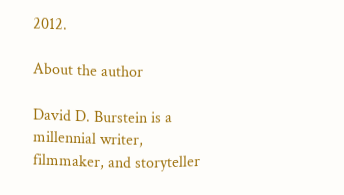2012.

About the author

David D. Burstein is a millennial writer, filmmaker, and storyteller